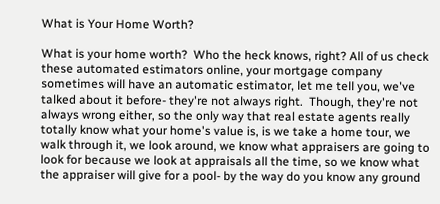What is Your Home Worth?

What is your home worth?  Who the heck knows, right? All of us check these automated estimators online, your mortgage company sometimes will have an automatic estimator, let me tell you, we've talked about it before- they're not always right.  Though, they're not always wrong either, so the only way that real estate agents really totally know what your home's value is, is we take a home tour, we walk through it, we look around, we know what appraisers are going to look for because we look at appraisals all the time, so we know what the appraiser will give for a pool- by the way do you know any ground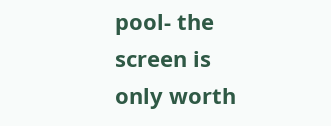pool- the screen is only worth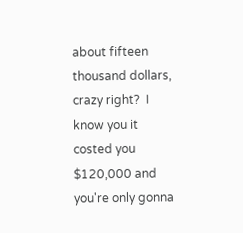about fifteen thousand dollars, crazy right?  I know you it costed you $120,000 and you're only gonna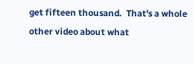get fifteen thousand.  That's a whole other video about what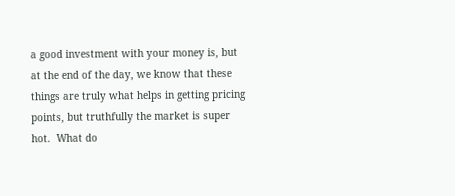a good investment with your money is, but at the end of the day, we know that these things are truly what helps in getting pricing points, but truthfully the market is super hot.  What do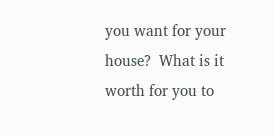you want for your house?  What is it worth for you to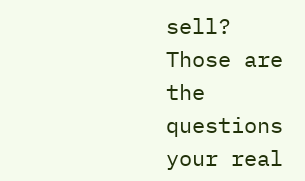sell?  Those are the questions your real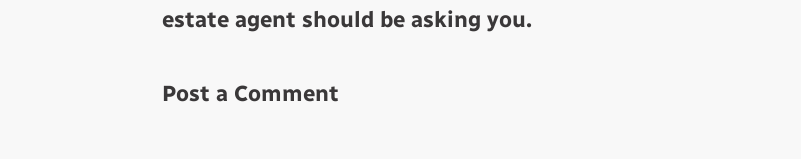estate agent should be asking you.

Post a Comment